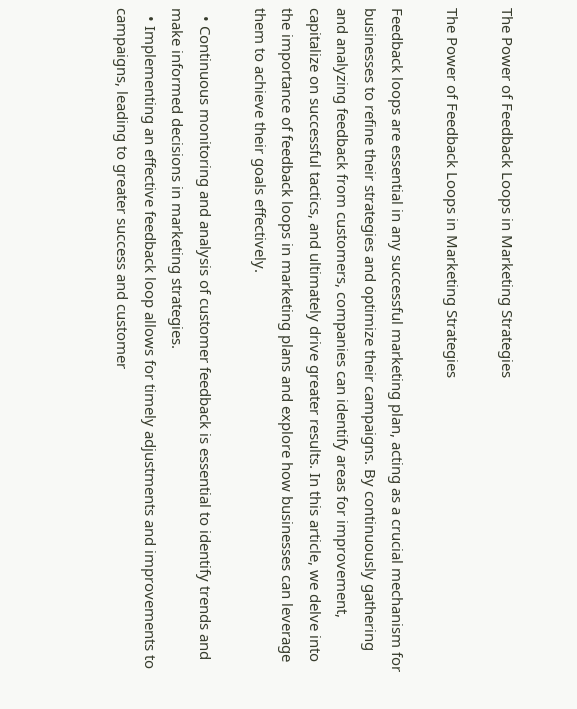The Power of Feedback Loops in Marketing Strategies

The Power of Feedback Loops in Marketing Strategies

Feedback loops are essential in any successful marketing plan, acting as a crucial mechanism for businesses to refine their strategies and optimize their campaigns. By continuously gathering and analyzing feedback from customers, companies can identify areas for improvement, capitalize on successful tactics, and ultimately drive greater results. In this article, we delve into the importance of feedback loops in marketing plans and explore how businesses can leverage them to achieve their goals effectively.

  • Continuous monitoring and analysis of customer feedback is essential to identify trends and make informed decisions in marketing strategies.
  • Implementing an effective feedback loop allows for timely adjustments and improvements to campaigns, leading to greater success and customer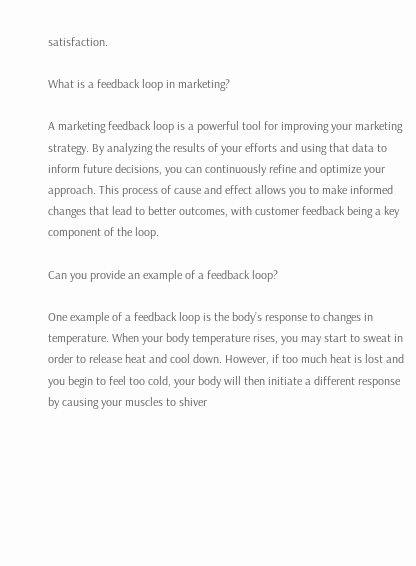satisfaction.

What is a feedback loop in marketing?

A marketing feedback loop is a powerful tool for improving your marketing strategy. By analyzing the results of your efforts and using that data to inform future decisions, you can continuously refine and optimize your approach. This process of cause and effect allows you to make informed changes that lead to better outcomes, with customer feedback being a key component of the loop.

Can you provide an example of a feedback loop?

One example of a feedback loop is the body’s response to changes in temperature. When your body temperature rises, you may start to sweat in order to release heat and cool down. However, if too much heat is lost and you begin to feel too cold, your body will then initiate a different response by causing your muscles to shiver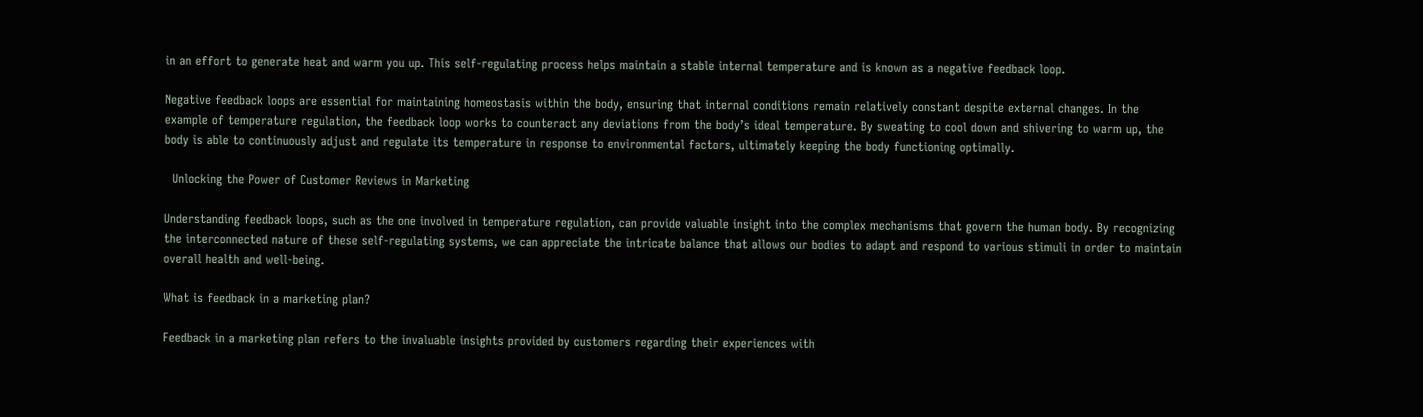in an effort to generate heat and warm you up. This self-regulating process helps maintain a stable internal temperature and is known as a negative feedback loop.

Negative feedback loops are essential for maintaining homeostasis within the body, ensuring that internal conditions remain relatively constant despite external changes. In the example of temperature regulation, the feedback loop works to counteract any deviations from the body’s ideal temperature. By sweating to cool down and shivering to warm up, the body is able to continuously adjust and regulate its temperature in response to environmental factors, ultimately keeping the body functioning optimally.

  Unlocking the Power of Customer Reviews in Marketing

Understanding feedback loops, such as the one involved in temperature regulation, can provide valuable insight into the complex mechanisms that govern the human body. By recognizing the interconnected nature of these self-regulating systems, we can appreciate the intricate balance that allows our bodies to adapt and respond to various stimuli in order to maintain overall health and well-being.

What is feedback in a marketing plan?

Feedback in a marketing plan refers to the invaluable insights provided by customers regarding their experiences with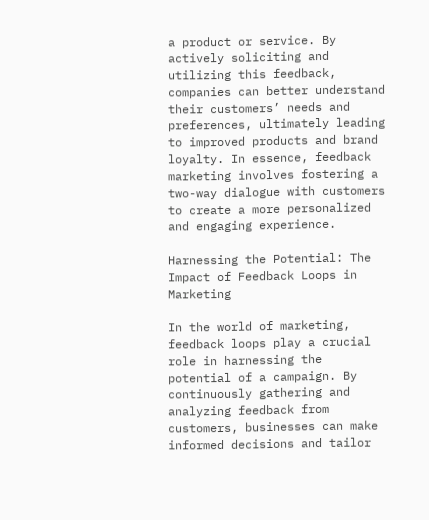a product or service. By actively soliciting and utilizing this feedback, companies can better understand their customers’ needs and preferences, ultimately leading to improved products and brand loyalty. In essence, feedback marketing involves fostering a two-way dialogue with customers to create a more personalized and engaging experience.

Harnessing the Potential: The Impact of Feedback Loops in Marketing

In the world of marketing, feedback loops play a crucial role in harnessing the potential of a campaign. By continuously gathering and analyzing feedback from customers, businesses can make informed decisions and tailor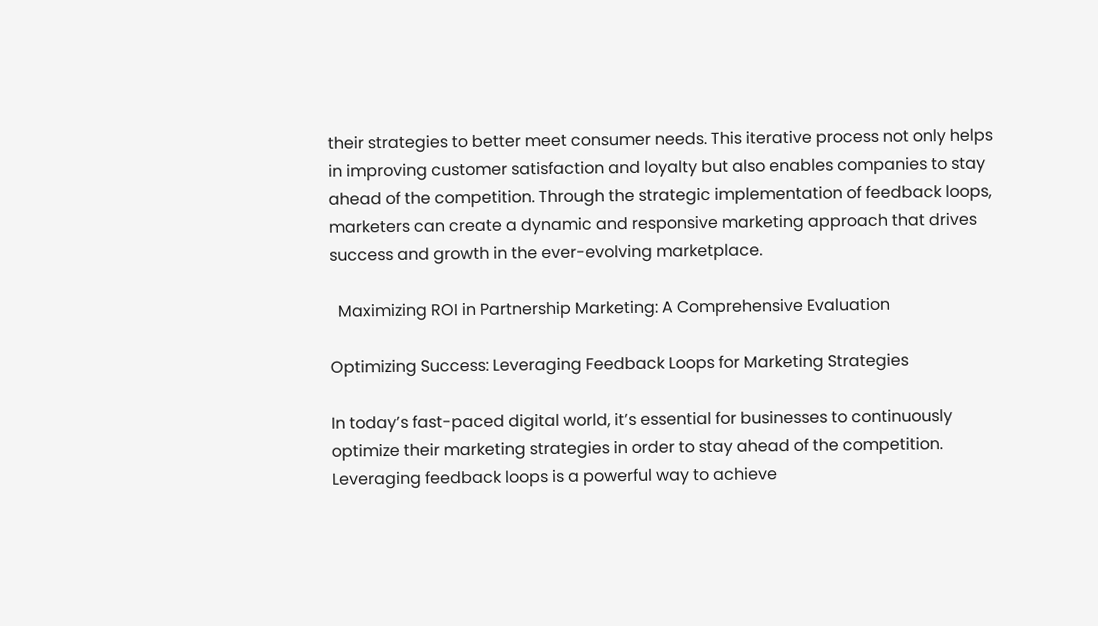their strategies to better meet consumer needs. This iterative process not only helps in improving customer satisfaction and loyalty but also enables companies to stay ahead of the competition. Through the strategic implementation of feedback loops, marketers can create a dynamic and responsive marketing approach that drives success and growth in the ever-evolving marketplace.

  Maximizing ROI in Partnership Marketing: A Comprehensive Evaluation

Optimizing Success: Leveraging Feedback Loops for Marketing Strategies

In today’s fast-paced digital world, it’s essential for businesses to continuously optimize their marketing strategies in order to stay ahead of the competition. Leveraging feedback loops is a powerful way to achieve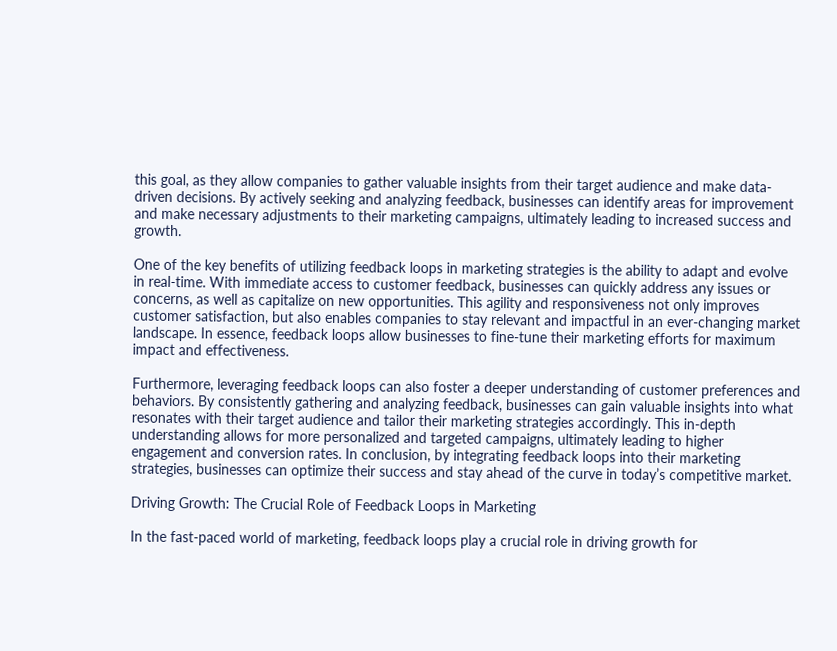this goal, as they allow companies to gather valuable insights from their target audience and make data-driven decisions. By actively seeking and analyzing feedback, businesses can identify areas for improvement and make necessary adjustments to their marketing campaigns, ultimately leading to increased success and growth.

One of the key benefits of utilizing feedback loops in marketing strategies is the ability to adapt and evolve in real-time. With immediate access to customer feedback, businesses can quickly address any issues or concerns, as well as capitalize on new opportunities. This agility and responsiveness not only improves customer satisfaction, but also enables companies to stay relevant and impactful in an ever-changing market landscape. In essence, feedback loops allow businesses to fine-tune their marketing efforts for maximum impact and effectiveness.

Furthermore, leveraging feedback loops can also foster a deeper understanding of customer preferences and behaviors. By consistently gathering and analyzing feedback, businesses can gain valuable insights into what resonates with their target audience and tailor their marketing strategies accordingly. This in-depth understanding allows for more personalized and targeted campaigns, ultimately leading to higher engagement and conversion rates. In conclusion, by integrating feedback loops into their marketing strategies, businesses can optimize their success and stay ahead of the curve in today’s competitive market.

Driving Growth: The Crucial Role of Feedback Loops in Marketing

In the fast-paced world of marketing, feedback loops play a crucial role in driving growth for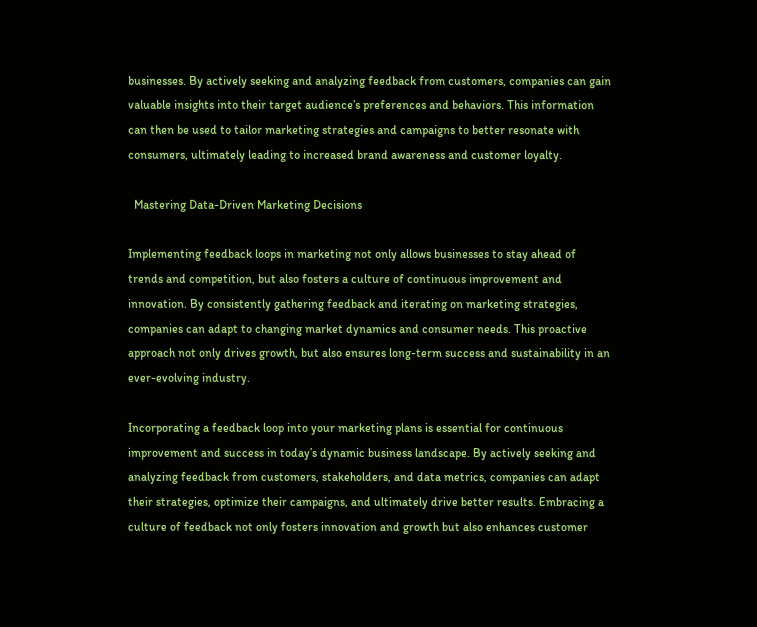businesses. By actively seeking and analyzing feedback from customers, companies can gain valuable insights into their target audience’s preferences and behaviors. This information can then be used to tailor marketing strategies and campaigns to better resonate with consumers, ultimately leading to increased brand awareness and customer loyalty.

  Mastering Data-Driven Marketing Decisions

Implementing feedback loops in marketing not only allows businesses to stay ahead of trends and competition, but also fosters a culture of continuous improvement and innovation. By consistently gathering feedback and iterating on marketing strategies, companies can adapt to changing market dynamics and consumer needs. This proactive approach not only drives growth, but also ensures long-term success and sustainability in an ever-evolving industry.

Incorporating a feedback loop into your marketing plans is essential for continuous improvement and success in today’s dynamic business landscape. By actively seeking and analyzing feedback from customers, stakeholders, and data metrics, companies can adapt their strategies, optimize their campaigns, and ultimately drive better results. Embracing a culture of feedback not only fosters innovation and growth but also enhances customer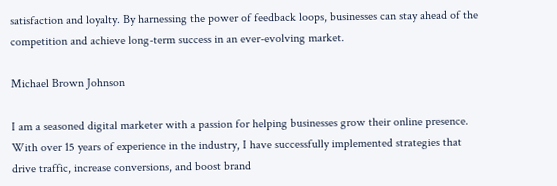satisfaction and loyalty. By harnessing the power of feedback loops, businesses can stay ahead of the competition and achieve long-term success in an ever-evolving market.

Michael Brown Johnson

I am a seasoned digital marketer with a passion for helping businesses grow their online presence. With over 15 years of experience in the industry, I have successfully implemented strategies that drive traffic, increase conversions, and boost brand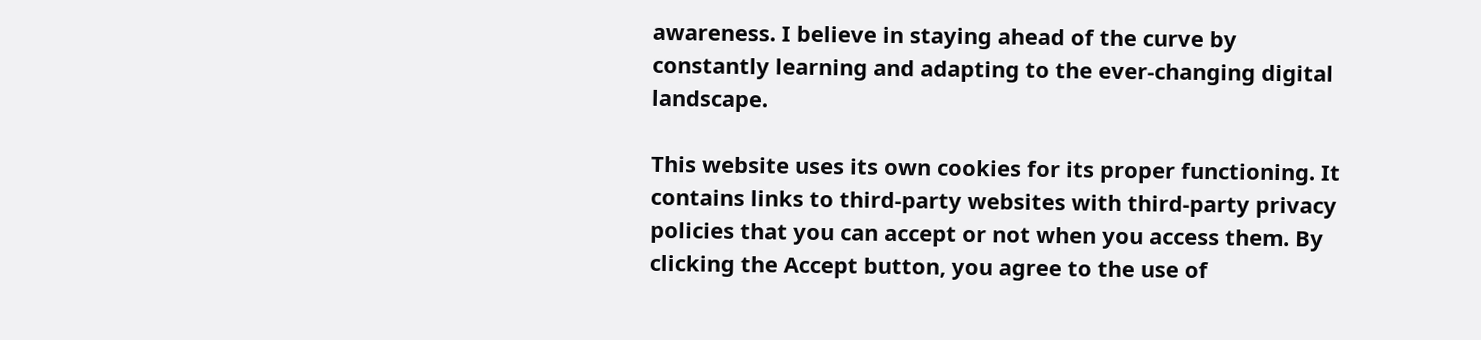awareness. I believe in staying ahead of the curve by constantly learning and adapting to the ever-changing digital landscape.

This website uses its own cookies for its proper functioning. It contains links to third-party websites with third-party privacy policies that you can accept or not when you access them. By clicking the Accept button, you agree to the use of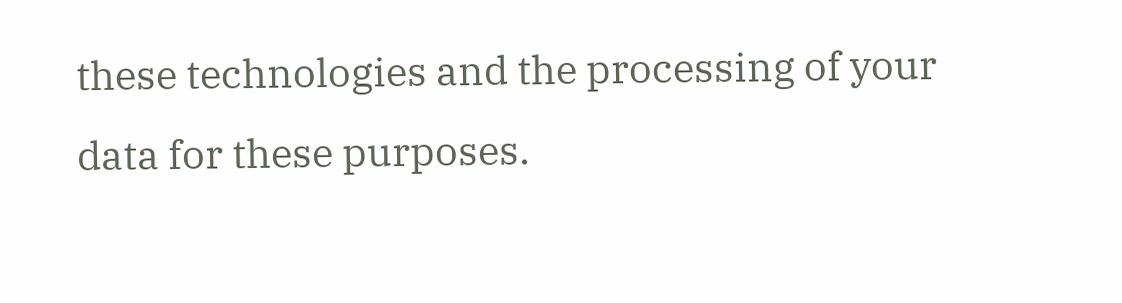these technologies and the processing of your data for these purposes.